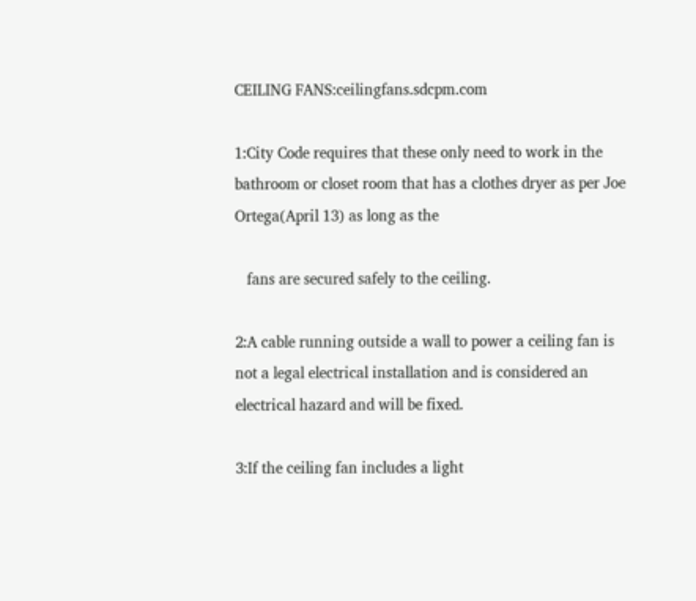CEILING FANS:ceilingfans.sdcpm.com

1:City Code requires that these only need to work in the bathroom or closet room that has a clothes dryer as per Joe Ortega(April 13) as long as the

   fans are secured safely to the ceiling.

2:A cable running outside a wall to power a ceiling fan is not a legal electrical installation and is considered an electrical hazard and will be fixed.

3:If the ceiling fan includes a light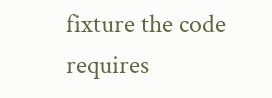fixture the code requires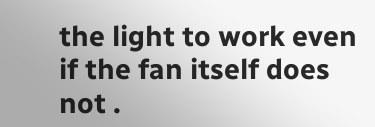the light to work even if the fan itself does not .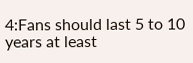4:Fans should last 5 to 10 years at least